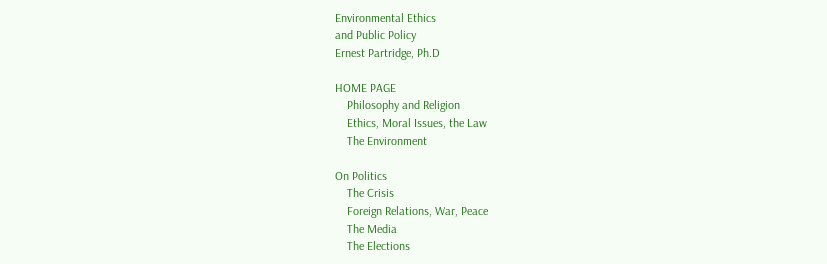Environmental Ethics
and Public Policy
Ernest Partridge, Ph.D

HOME PAGE
    Philosophy and Religion
    Ethics, Moral Issues, the Law
    The Environment

On Politics
    The Crisis
    Foreign Relations, War, Peace
    The Media
    The Elections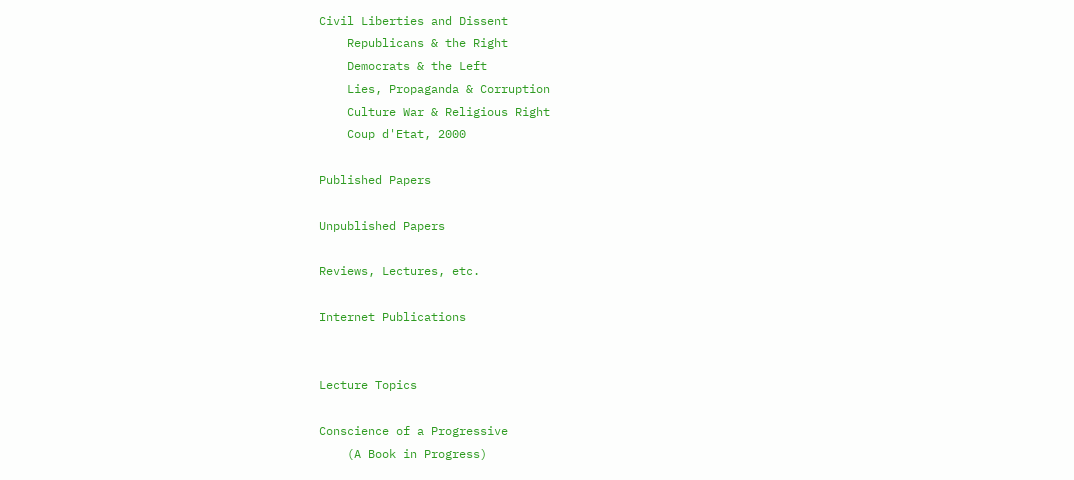Civil Liberties and Dissent
    Republicans & the Right
    Democrats & the Left
    Lies, Propaganda & Corruption
    Culture War & Religious Right
    Coup d'Etat, 2000

Published Papers

Unpublished Papers

Reviews, Lectures, etc.

Internet Publications


Lecture Topics

Conscience of a Progressive
    (A Book in Progress)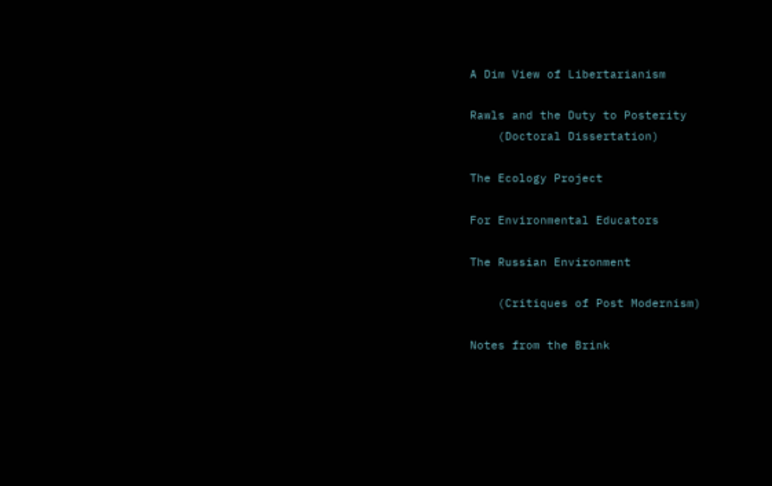A Dim View of Libertarianism

Rawls and the Duty to Posterity
    (Doctoral Dissertation)

The Ecology Project

For Environmental Educators

The Russian Environment

    (Critiques of Post Modernism)

Notes from the Brink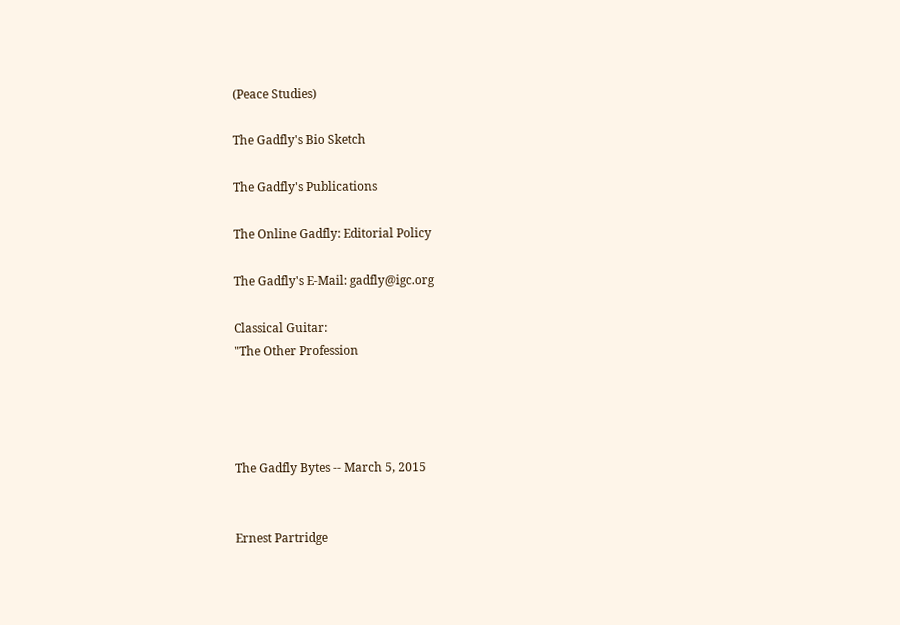(Peace Studies)

The Gadfly's Bio Sketch

The Gadfly's Publications

The Online Gadfly: Editorial Policy

The Gadfly's E-Mail: gadfly@igc.org

Classical Guitar:
"The Other Profession




The Gadfly Bytes -- March 5, 2015


Ernest Partridge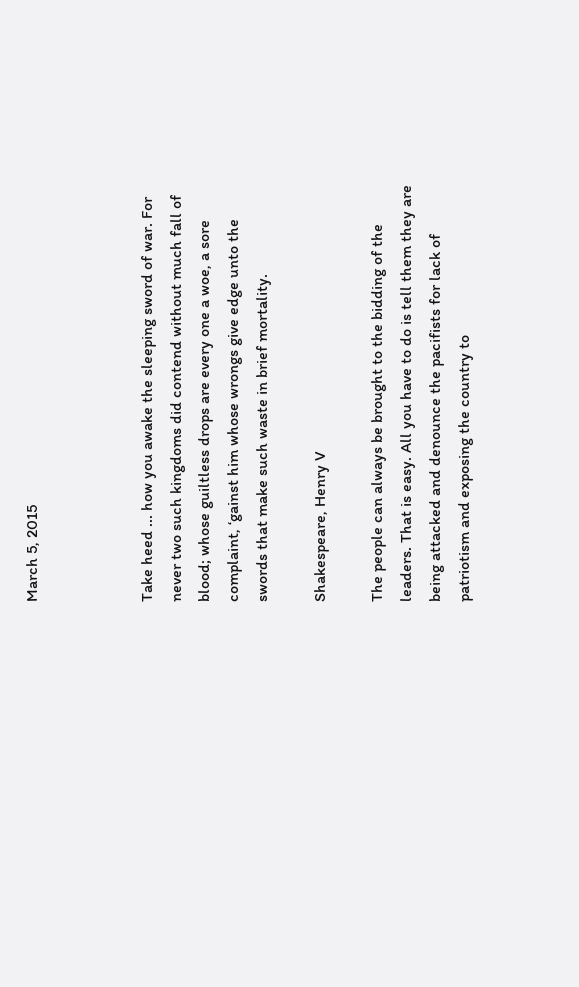March 5, 2015



Take heed ... how you awake the sleeping sword of war. For never two such kingdoms did contend without much fall of blood; whose guiltless drops are every one a woe, a sore complaint, ‘gainst him whose wrongs give edge unto the swords that make such waste in brief mortality.

Shakespeare, Henry V

The people can always be brought to the bidding of the leaders. That is easy. All you have to do is tell them they are being attacked and denounce the pacifists for lack of patriotism and exposing the country to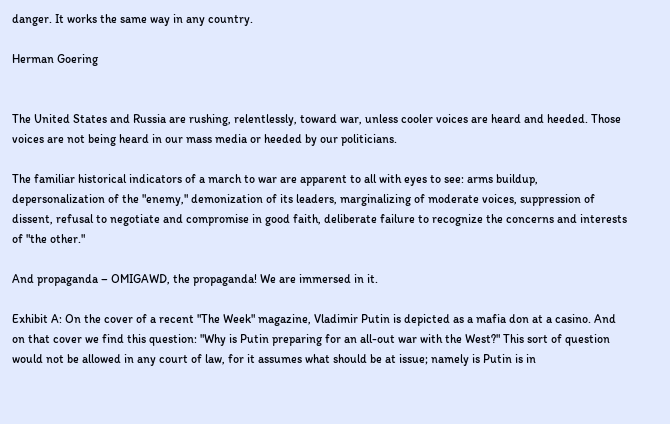danger. It works the same way in any country.

Herman Goering


The United States and Russia are rushing, relentlessly, toward war, unless cooler voices are heard and heeded. Those voices are not being heard in our mass media or heeded by our politicians.

The familiar historical indicators of a march to war are apparent to all with eyes to see: arms buildup, depersonalization of the "enemy," demonization of its leaders, marginalizing of moderate voices, suppression of dissent, refusal to negotiate and compromise in good faith, deliberate failure to recognize the concerns and interests of "the other."

And propaganda – OMIGAWD, the propaganda! We are immersed in it.

Exhibit A: On the cover of a recent "The Week" magazine, Vladimir Putin is depicted as a mafia don at a casino. And on that cover we find this question: "Why is Putin preparing for an all-out war with the West?" This sort of question would not be allowed in any court of law, for it assumes what should be at issue; namely is Putin is in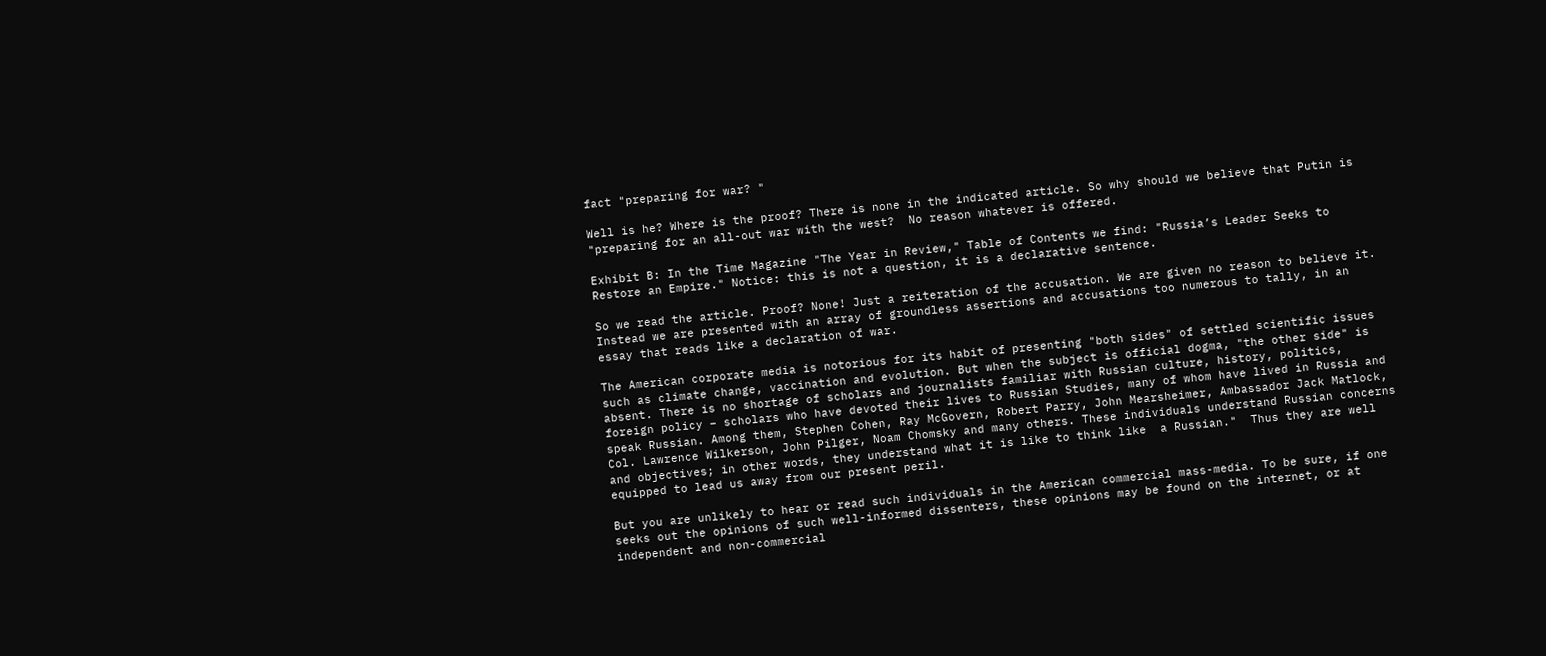fact "preparing for war? "

Well is he? Where is the proof? There is none in the indicated article. So why should we believe that Putin is "preparing for an all-out war with the west?  No reason whatever is offered.

Exhibit B: In the Time Magazine "The Year in Review," Table of Contents we find: "Russia’s Leader Seeks to Restore an Empire." Notice: this is not a question, it is a declarative sentence.

So we read the article. Proof? None! Just a reiteration of the accusation. We are given no reason to believe it. Instead we are presented with an array of groundless assertions and accusations too numerous to tally, in an essay that reads like a declaration of war.

The American corporate media is notorious for its habit of presenting "both sides" of settled scientific issues such as climate change, vaccination and evolution. But when the subject is official dogma, "the other side" is absent. There is no shortage of scholars and journalists familiar with Russian culture, history, politics, foreign policy – scholars who have devoted their lives to Russian Studies, many of whom have lived in Russia and speak Russian. Among them, Stephen Cohen, Ray McGovern, Robert Parry, John Mearsheimer, Ambassador Jack Matlock, Col. Lawrence Wilkerson, John Pilger, Noam Chomsky and many others. These individuals understand Russian concerns and objectives; in other words, they understand what it is like to think like  a Russian."  Thus they are well equipped to lead us away from our present peril.

But you are unlikely to hear or read such individuals in the American commercial mass-media. To be sure, if one seeks out the opinions of such well-informed dissenters, these opinions may be found on the internet, or at independent and non-commercial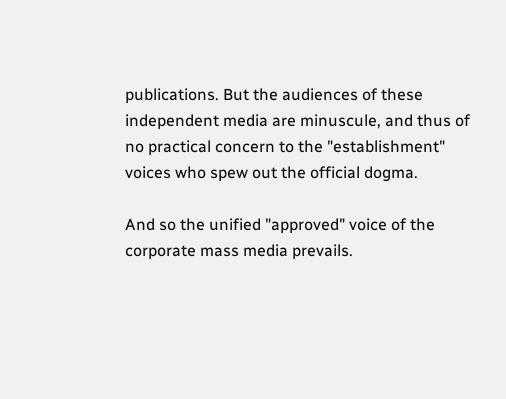publications. But the audiences of these independent media are minuscule, and thus of no practical concern to the "establishment" voices who spew out the official dogma.

And so the unified "approved" voice of the corporate mass media prevails.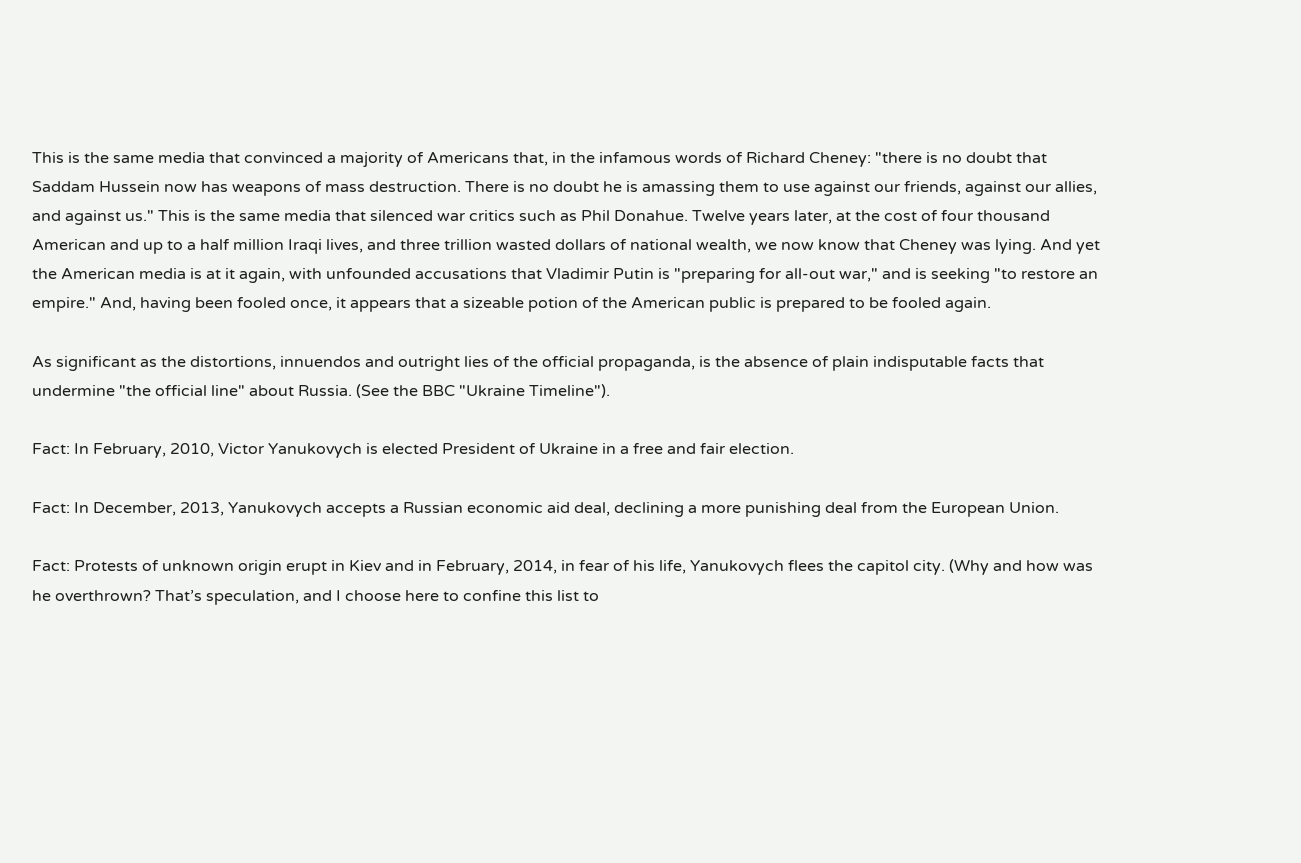This is the same media that convinced a majority of Americans that, in the infamous words of Richard Cheney: "there is no doubt that Saddam Hussein now has weapons of mass destruction. There is no doubt he is amassing them to use against our friends, against our allies, and against us." This is the same media that silenced war critics such as Phil Donahue. Twelve years later, at the cost of four thousand American and up to a half million Iraqi lives, and three trillion wasted dollars of national wealth, we now know that Cheney was lying. And yet the American media is at it again, with unfounded accusations that Vladimir Putin is "preparing for all-out war," and is seeking "to restore an empire." And, having been fooled once, it appears that a sizeable potion of the American public is prepared to be fooled again.

As significant as the distortions, innuendos and outright lies of the official propaganda, is the absence of plain indisputable facts that undermine "the official line" about Russia. (See the BBC "Ukraine Timeline").

Fact: In February, 2010, Victor Yanukovych is elected President of Ukraine in a free and fair election.

Fact: In December, 2013, Yanukovych accepts a Russian economic aid deal, declining a more punishing deal from the European Union.

Fact: Protests of unknown origin erupt in Kiev and in February, 2014, in fear of his life, Yanukovych flees the capitol city. (Why and how was he overthrown? That’s speculation, and I choose here to confine this list to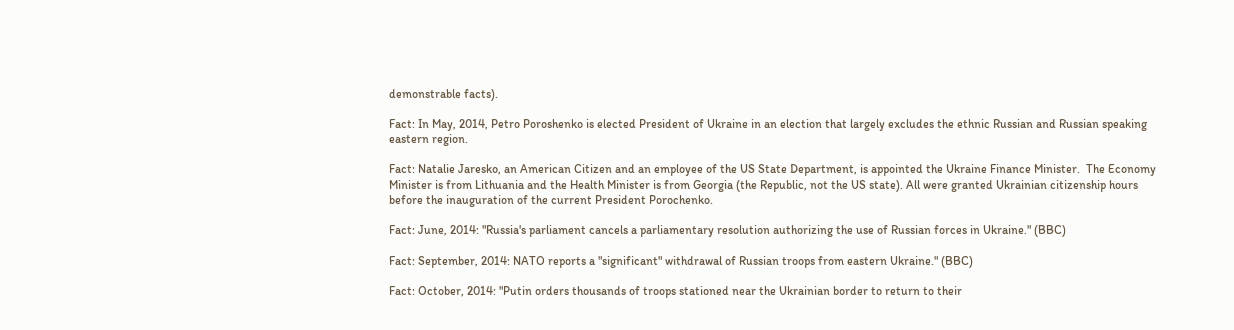demonstrable facts).

Fact: In May, 2014, Petro Poroshenko is elected President of Ukraine in an election that largely excludes the ethnic Russian and Russian speaking eastern region.

Fact: Natalie Jaresko, an American Citizen and an employee of the US State Department, is appointed the Ukraine Finance Minister.  The Economy Minister is from Lithuania and the Health Minister is from Georgia (the Republic, not the US state). All were granted Ukrainian citizenship hours before the inauguration of the current President Porochenko.

Fact: June, 2014: "Russia's parliament cancels a parliamentary resolution authorizing the use of Russian forces in Ukraine." (BBC)

Fact: September, 2014: NATO reports a "significant" withdrawal of Russian troops from eastern Ukraine." (BBC)

Fact: October, 2014: "Putin orders thousands of troops stationed near the Ukrainian border to return to their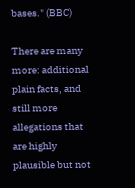bases." (BBC)

There are many more: additional plain facts, and still more allegations that are highly plausible but not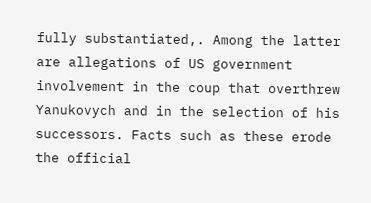fully substantiated,. Among the latter are allegations of US government involvement in the coup that overthrew Yanukovych and in the selection of his successors. Facts such as these erode the official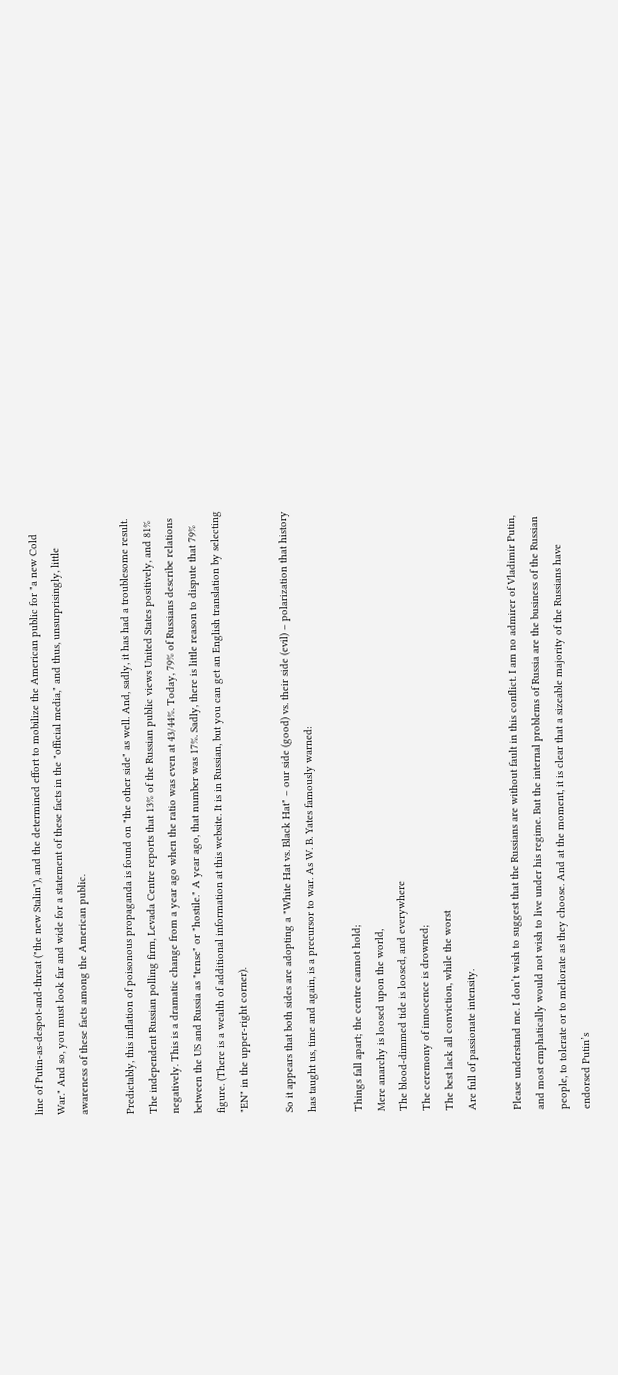line of Putin-as-despot-and-threat ("the new Stalin"), and the determined effort to mobilize the American public for "a new Cold War." And so, you must look far and wide for a statement of these facts in the "official media," and thus, unsurprisingly, little awareness of these facts among the American public.

Predictably, this inflation of poisonous propaganda is found on "the other side" as well. And, sadly, it has had a troublesome result. The independent Russian polling firm, Levada Centre reports that 13% of the Russian public views United States positively, and 81% negatively. This is a dramatic change from a year ago when the ratio was even at 43/44%. Today, 79% of Russians describe relations between the US and Russia as "tense" or "hostile." A year ago, that number was 17%. Sadly, there is little reason to dispute that 79% figure. (There is a wealth of additional information at this website. It is in Russian, but you can get an English translation by selecting "EN" in the upper-right corner).

So it appears that both sides are adopting a "White Hat vs. Black Hat" – our side (good) vs. their side (evil) – polarization that history has taught us, time and again, is a precursor to war. As W. B. Yates famously warned:

Things fall apart; the centre cannot hold;
Mere anarchy is loosed upon the world,
The blood-dimmed tide is loosed, and everywhere
The ceremony of innocence is drowned;
The best lack all conviction, while the worst
Are full of passionate intensity.

Please understand me. I don’t wish to suggest that the Russians are without fault in this conflict. I am no admirer of Vladimir Putin, and most emphatically would not wish to live under his regime. But the internal problems of Russia are the business of the Russian people, to tolerate or to meliorate as they choose. And at the moment, it is clear that a sizeable majority of the Russians have endorsed Putin’s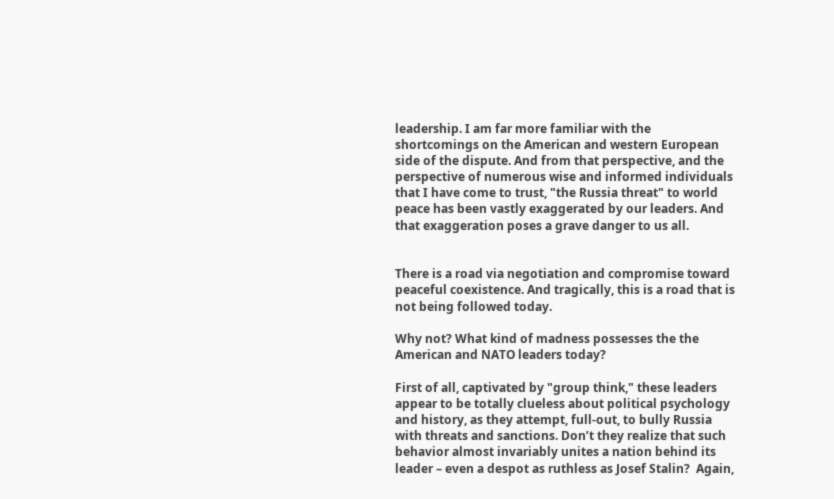leadership. I am far more familiar with the shortcomings on the American and western European side of the dispute. And from that perspective, and the perspective of numerous wise and informed individuals that I have come to trust, "the Russia threat" to world peace has been vastly exaggerated by our leaders. And that exaggeration poses a grave danger to us all.


There is a road via negotiation and compromise toward peaceful coexistence. And tragically, this is a road that is not being followed today.

Why not? What kind of madness possesses the the American and NATO leaders today?

First of all, captivated by "group think," these leaders appear to be totally clueless about political psychology and history, as they attempt, full-out, to bully Russia with threats and sanctions. Don’t they realize that such behavior almost invariably unites a nation behind its leader – even a despot as ruthless as Josef Stalin?  Again,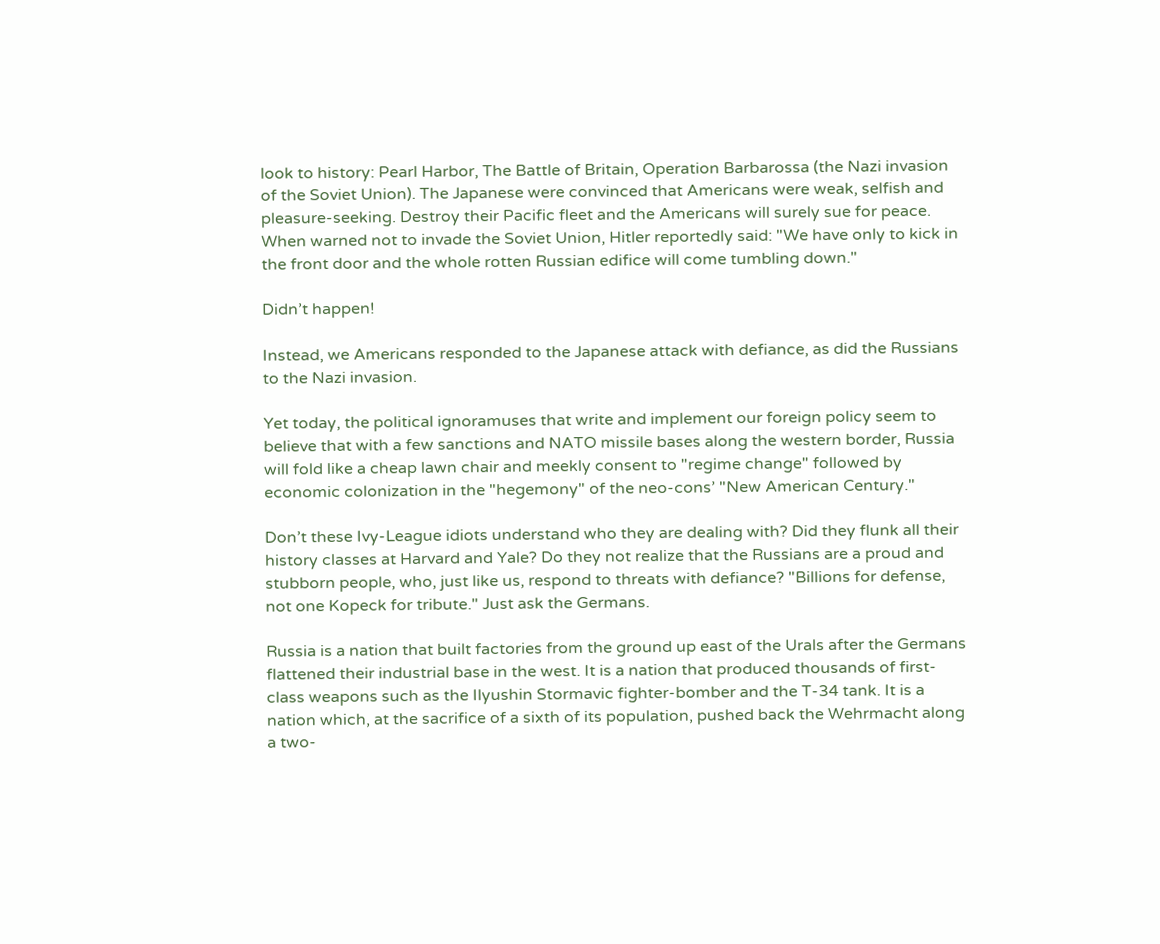look to history: Pearl Harbor, The Battle of Britain, Operation Barbarossa (the Nazi invasion of the Soviet Union). The Japanese were convinced that Americans were weak, selfish and pleasure-seeking. Destroy their Pacific fleet and the Americans will surely sue for peace. When warned not to invade the Soviet Union, Hitler reportedly said: "We have only to kick in the front door and the whole rotten Russian edifice will come tumbling down."

Didn’t happen!

Instead, we Americans responded to the Japanese attack with defiance, as did the Russians to the Nazi invasion.

Yet today, the political ignoramuses that write and implement our foreign policy seem to believe that with a few sanctions and NATO missile bases along the western border, Russia will fold like a cheap lawn chair and meekly consent to "regime change" followed by economic colonization in the "hegemony" of the neo-cons’ "New American Century."

Don’t these Ivy-League idiots understand who they are dealing with? Did they flunk all their history classes at Harvard and Yale? Do they not realize that the Russians are a proud and stubborn people, who, just like us, respond to threats with defiance? "Billions for defense, not one Kopeck for tribute." Just ask the Germans.

Russia is a nation that built factories from the ground up east of the Urals after the Germans flattened their industrial base in the west. It is a nation that produced thousands of first-class weapons such as the Ilyushin Stormavic fighter-bomber and the T-34 tank. It is a nation which, at the sacrifice of a sixth of its population, pushed back the Wehrmacht along a two-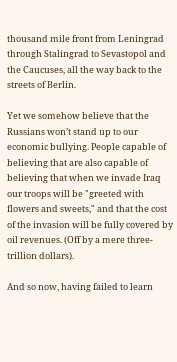thousand mile front from Leningrad through Stalingrad to Sevastopol and the Caucuses, all the way back to the streets of Berlin.

Yet we somehow believe that the Russians won’t stand up to our economic bullying. People capable of believing that are also capable of believing that when we invade Iraq our troops will be "greeted with flowers and sweets," and that the cost of the invasion will be fully covered by oil revenues. (Off by a mere three-trillion dollars).

And so now, having failed to learn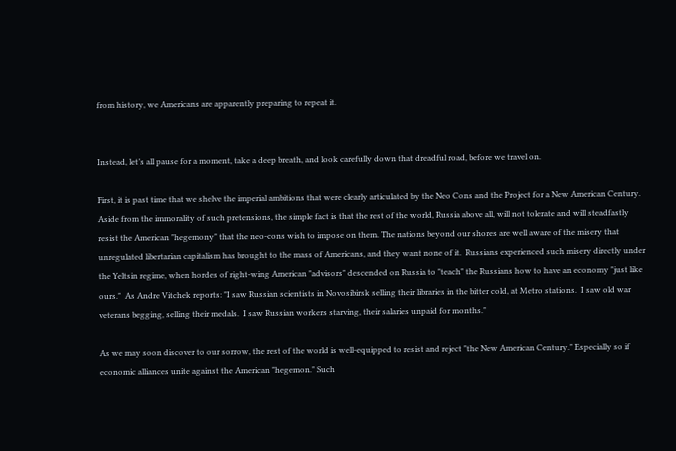from history, we Americans are apparently preparing to repeat it.


Instead, let’s all pause for a moment, take a deep breath, and look carefully down that dreadful road, before we travel on.

First, it is past time that we shelve the imperial ambitions that were clearly articulated by the Neo Cons and the Project for a New American Century.  Aside from the immorality of such pretensions, the simple fact is that the rest of the world, Russia above all, will not tolerate and will steadfastly resist the American "hegemony" that the neo-cons wish to impose on them. The nations beyond our shores are well aware of the misery that unregulated libertarian capitalism has brought to the mass of Americans, and they want none of it.  Russians experienced such misery directly under the Yeltsin regime, when hordes of right-wing American "advisors" descended on Russia to "teach" the Russians how to have an economy "just like ours."  As Andre Vitchek reports: "I saw Russian scientists in Novosibirsk selling their libraries in the bitter cold, at Metro stations.  I saw old war veterans begging, selling their medals.  I saw Russian workers starving, their salaries unpaid for months."

As we may soon discover to our sorrow, the rest of the world is well-equipped to resist and reject "the New American Century." Especially so if economic alliances unite against the American "hegemon." Such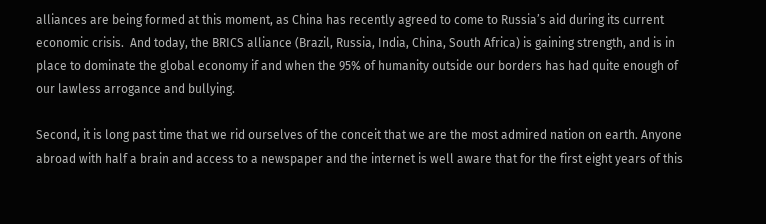alliances are being formed at this moment, as China has recently agreed to come to Russia’s aid during its current economic crisis.  And today, the BRICS alliance (Brazil, Russia, India, China, South Africa) is gaining strength, and is in place to dominate the global economy if and when the 95% of humanity outside our borders has had quite enough of our lawless arrogance and bullying.

Second, it is long past time that we rid ourselves of the conceit that we are the most admired nation on earth. Anyone abroad with half a brain and access to a newspaper and the internet is well aware that for the first eight years of this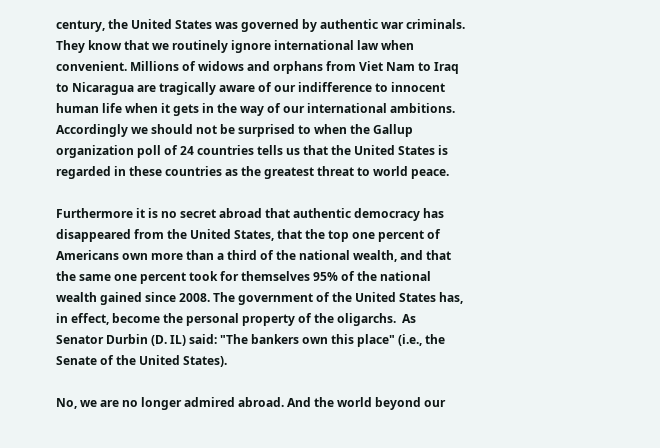century, the United States was governed by authentic war criminals. They know that we routinely ignore international law when convenient. Millions of widows and orphans from Viet Nam to Iraq to Nicaragua are tragically aware of our indifference to innocent human life when it gets in the way of our international ambitions. Accordingly we should not be surprised to when the Gallup organization poll of 24 countries tells us that the United States is regarded in these countries as the greatest threat to world peace.

Furthermore it is no secret abroad that authentic democracy has disappeared from the United States, that the top one percent of Americans own more than a third of the national wealth, and that the same one percent took for themselves 95% of the national wealth gained since 2008. The government of the United States has, in effect, become the personal property of the oligarchs.  As Senator Durbin (D. IL) said: "The bankers own this place" (i.e., the Senate of the United States).

No, we are no longer admired abroad. And the world beyond our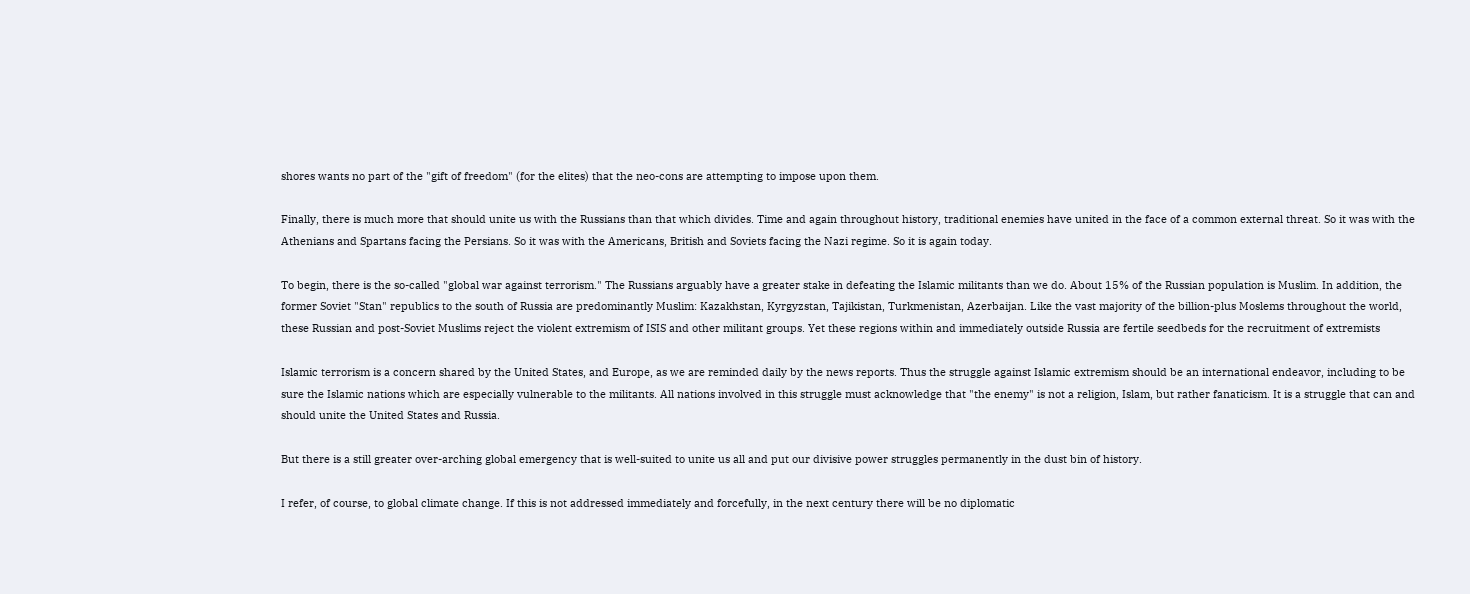shores wants no part of the "gift of freedom" (for the elites) that the neo-cons are attempting to impose upon them.

Finally, there is much more that should unite us with the Russians than that which divides. Time and again throughout history, traditional enemies have united in the face of a common external threat. So it was with the Athenians and Spartans facing the Persians. So it was with the Americans, British and Soviets facing the Nazi regime. So it is again today.

To begin, there is the so-called "global war against terrorism." The Russians arguably have a greater stake in defeating the Islamic militants than we do. About 15% of the Russian population is Muslim. In addition, the former Soviet "Stan" republics to the south of Russia are predominantly Muslim: Kazakhstan, Kyrgyzstan, Tajikistan, Turkmenistan, Azerbaijan. Like the vast majority of the billion-plus Moslems throughout the world, these Russian and post-Soviet Muslims reject the violent extremism of ISIS and other militant groups. Yet these regions within and immediately outside Russia are fertile seedbeds for the recruitment of extremists

Islamic terrorism is a concern shared by the United States, and Europe, as we are reminded daily by the news reports. Thus the struggle against Islamic extremism should be an international endeavor, including to be sure the Islamic nations which are especially vulnerable to the militants. All nations involved in this struggle must acknowledge that "the enemy" is not a religion, Islam, but rather fanaticism. It is a struggle that can and should unite the United States and Russia.

But there is a still greater over-arching global emergency that is well-suited to unite us all and put our divisive power struggles permanently in the dust bin of history.

I refer, of course, to global climate change. If this is not addressed immediately and forcefully, in the next century there will be no diplomatic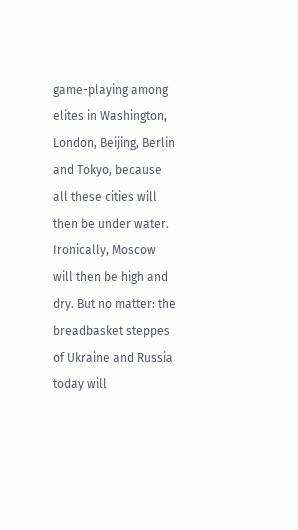game-playing among elites in Washington, London, Beijing, Berlin and Tokyo, because all these cities will then be under water. Ironically, Moscow will then be high and dry. But no matter: the breadbasket steppes of Ukraine and Russia today will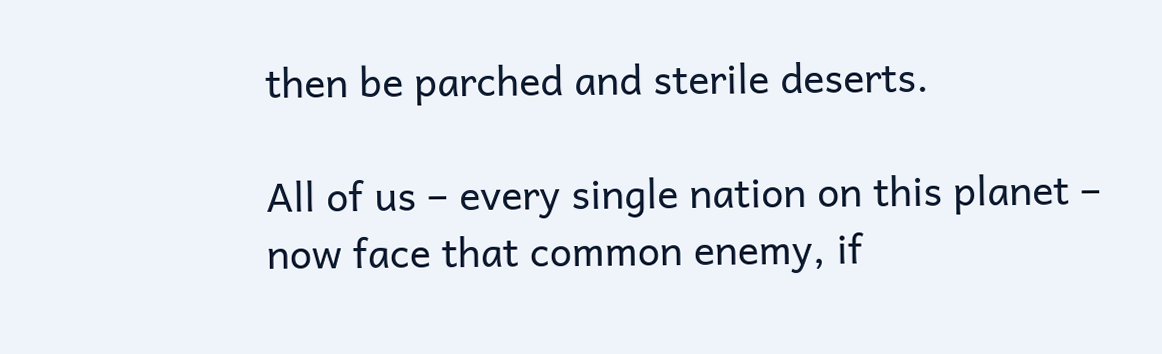then be parched and sterile deserts.

All of us – every single nation on this planet – now face that common enemy, if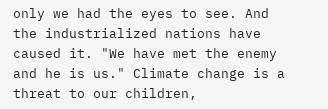only we had the eyes to see. And the industrialized nations have caused it. "We have met the enemy and he is us." Climate change is a threat to our children,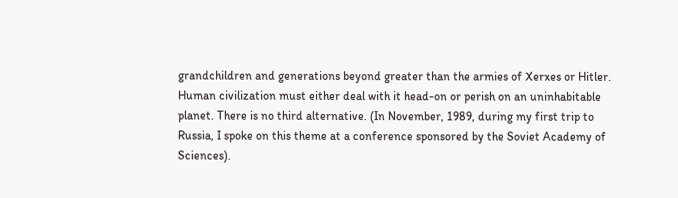grandchildren and generations beyond greater than the armies of Xerxes or Hitler. Human civilization must either deal with it head-on or perish on an uninhabitable planet. There is no third alternative. (In November, 1989, during my first trip to Russia, I spoke on this theme at a conference sponsored by the Soviet Academy of Sciences).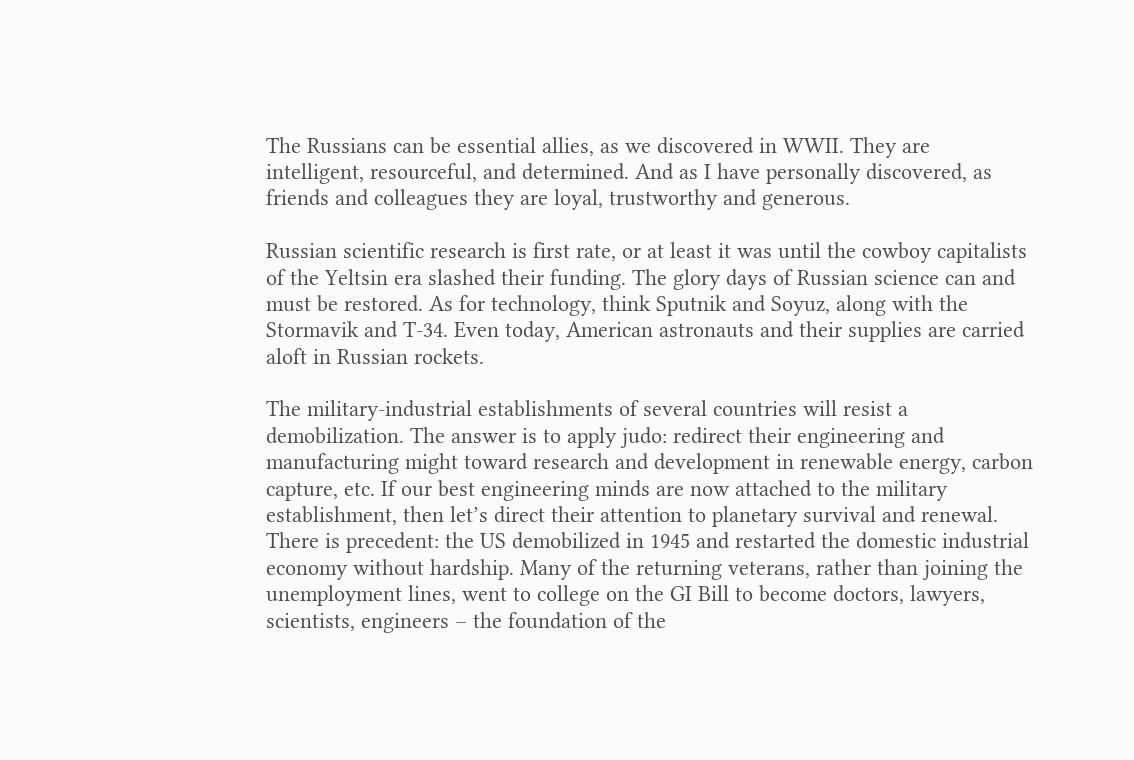The Russians can be essential allies, as we discovered in WWII. They are intelligent, resourceful, and determined. And as I have personally discovered, as friends and colleagues they are loyal, trustworthy and generous.

Russian scientific research is first rate, or at least it was until the cowboy capitalists of the Yeltsin era slashed their funding. The glory days of Russian science can and must be restored. As for technology, think Sputnik and Soyuz, along with the Stormavik and T-34. Even today, American astronauts and their supplies are carried aloft in Russian rockets.

The military-industrial establishments of several countries will resist a demobilization. The answer is to apply judo: redirect their engineering and manufacturing might toward research and development in renewable energy, carbon capture, etc. If our best engineering minds are now attached to the military establishment, then let’s direct their attention to planetary survival and renewal. There is precedent: the US demobilized in 1945 and restarted the domestic industrial economy without hardship. Many of the returning veterans, rather than joining the unemployment lines, went to college on the GI Bill to become doctors, lawyers, scientists, engineers – the foundation of the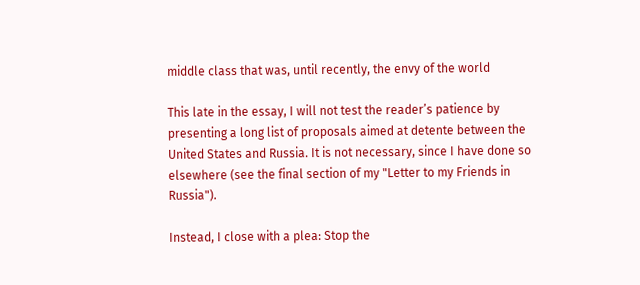middle class that was, until recently, the envy of the world

This late in the essay, I will not test the reader’s patience by presenting a long list of proposals aimed at detente between the United States and Russia. It is not necessary, since I have done so elsewhere (see the final section of my "Letter to my Friends in Russia").

Instead, I close with a plea: Stop the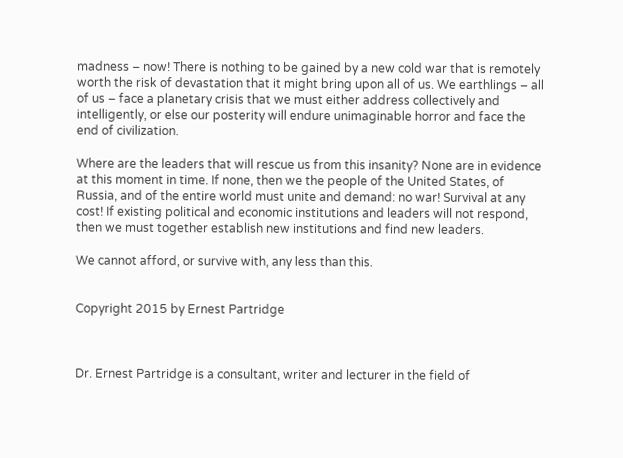madness – now! There is nothing to be gained by a new cold war that is remotely worth the risk of devastation that it might bring upon all of us. We earthlings – all of us – face a planetary crisis that we must either address collectively and intelligently, or else our posterity will endure unimaginable horror and face the end of civilization.

Where are the leaders that will rescue us from this insanity? None are in evidence at this moment in time. If none, then we the people of the United States, of Russia, and of the entire world must unite and demand: no war! Survival at any cost! If existing political and economic institutions and leaders will not respond, then we must together establish new institutions and find new leaders.

We cannot afford, or survive with, any less than this.


Copyright 2015 by Ernest Partridge



Dr. Ernest Partridge is a consultant, writer and lecturer in the field of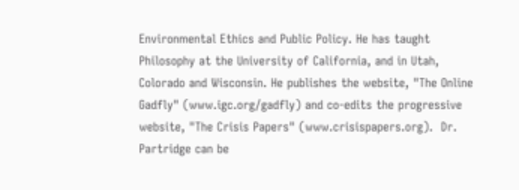Environmental Ethics and Public Policy. He has taught Philosophy at the University of California, and in Utah, Colorado and Wisconsin. He publishes the website, "The Online Gadfly" (www.igc.org/gadfly) and co-edits the progressive website, "The Crisis Papers" (www.crisispapers.org).  Dr. Partridge can be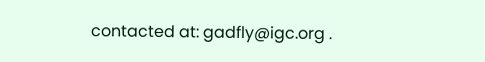contacted at: gadfly@igc.org .